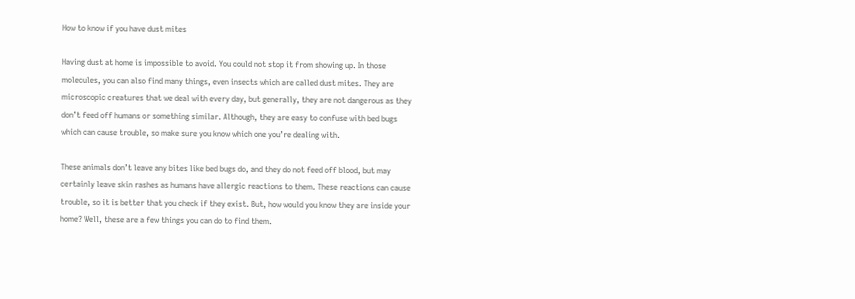How to know if you have dust mites

Having dust at home is impossible to avoid. You could not stop it from showing up. In those molecules, you can also find many things, even insects which are called dust mites. They are microscopic creatures that we deal with every day, but generally, they are not dangerous as they don’t feed off humans or something similar. Although, they are easy to confuse with bed bugs which can cause trouble, so make sure you know which one you’re dealing with.

These animals don’t leave any bites like bed bugs do, and they do not feed off blood, but may certainly leave skin rashes as humans have allergic reactions to them. These reactions can cause trouble, so it is better that you check if they exist. But, how would you know they are inside your home? Well, these are a few things you can do to find them.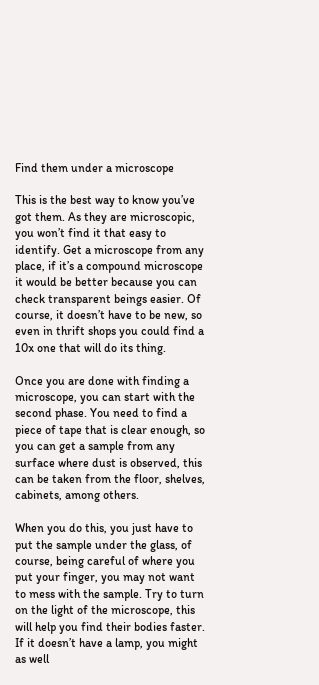Find them under a microscope

This is the best way to know you’ve got them. As they are microscopic, you won’t find it that easy to identify. Get a microscope from any place, if it’s a compound microscope it would be better because you can check transparent beings easier. Of course, it doesn’t have to be new, so even in thrift shops you could find a 10x one that will do its thing.

Once you are done with finding a microscope, you can start with the second phase. You need to find a piece of tape that is clear enough, so you can get a sample from any surface where dust is observed, this can be taken from the floor, shelves, cabinets, among others.

When you do this, you just have to put the sample under the glass, of course, being careful of where you put your finger, you may not want to mess with the sample. Try to turn on the light of the microscope, this will help you find their bodies faster. If it doesn’t have a lamp, you might as well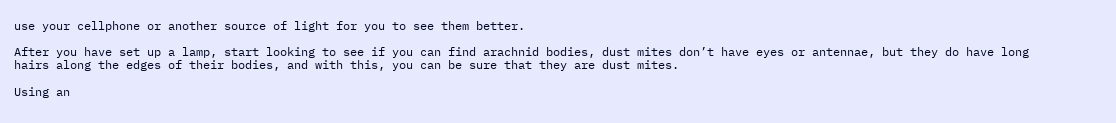use your cellphone or another source of light for you to see them better.

After you have set up a lamp, start looking to see if you can find arachnid bodies, dust mites don’t have eyes or antennae, but they do have long hairs along the edges of their bodies, and with this, you can be sure that they are dust mites.

Using an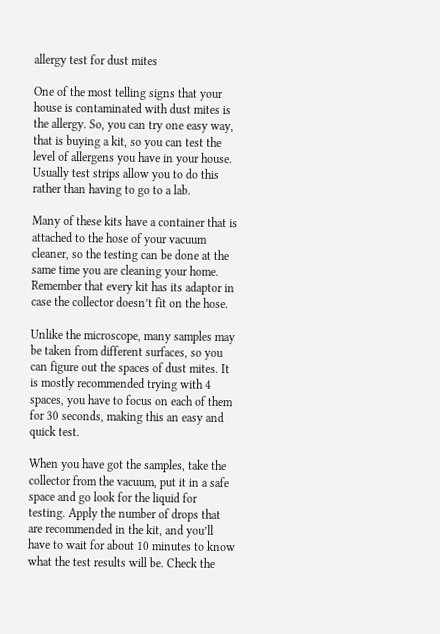allergy test for dust mites

One of the most telling signs that your house is contaminated with dust mites is the allergy. So, you can try one easy way, that is buying a kit, so you can test the level of allergens you have in your house. Usually test strips allow you to do this rather than having to go to a lab.

Many of these kits have a container that is attached to the hose of your vacuum cleaner, so the testing can be done at the same time you are cleaning your home. Remember that every kit has its adaptor in case the collector doesn’t fit on the hose.

Unlike the microscope, many samples may be taken from different surfaces, so you can figure out the spaces of dust mites. It is mostly recommended trying with 4 spaces, you have to focus on each of them for 30 seconds, making this an easy and quick test.

When you have got the samples, take the collector from the vacuum, put it in a safe space and go look for the liquid for testing. Apply the number of drops that are recommended in the kit, and you’ll have to wait for about 10 minutes to know what the test results will be. Check the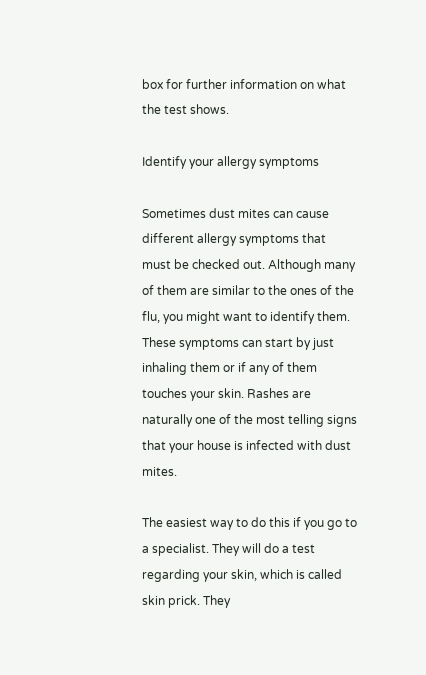box for further information on what the test shows.

Identify your allergy symptoms

Sometimes dust mites can cause different allergy symptoms that must be checked out. Although many of them are similar to the ones of the flu, you might want to identify them. These symptoms can start by just inhaling them or if any of them touches your skin. Rashes are naturally one of the most telling signs that your house is infected with dust mites.

The easiest way to do this if you go to a specialist. They will do a test regarding your skin, which is called skin prick. They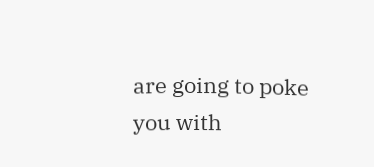are going to poke you with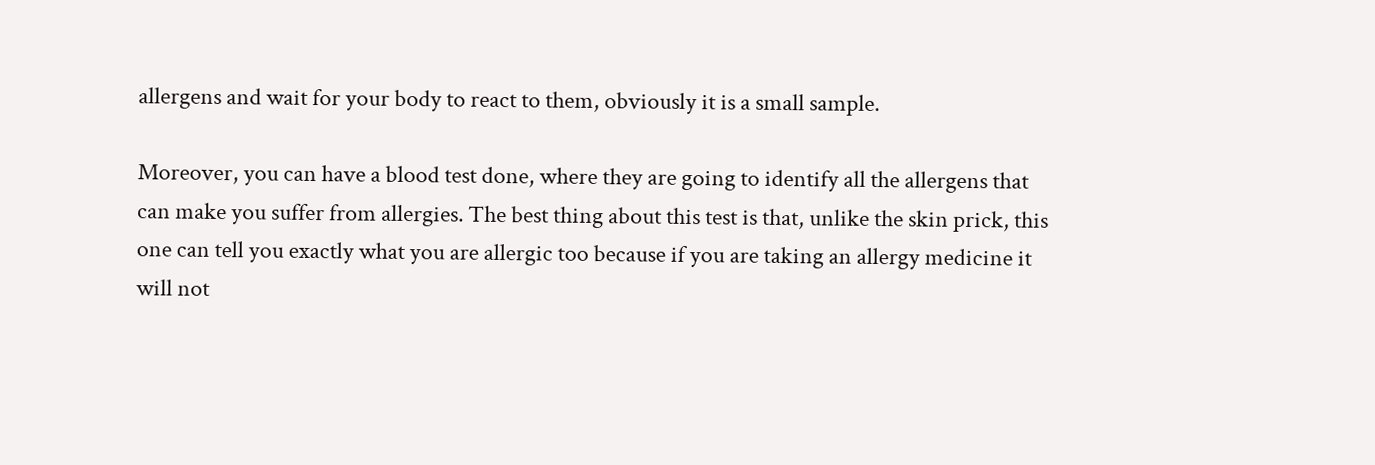allergens and wait for your body to react to them, obviously it is a small sample.

Moreover, you can have a blood test done, where they are going to identify all the allergens that can make you suffer from allergies. The best thing about this test is that, unlike the skin prick, this one can tell you exactly what you are allergic too because if you are taking an allergy medicine it will not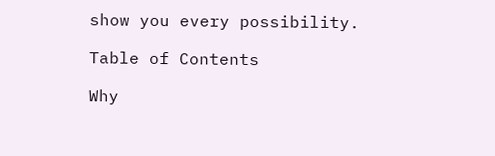show you every possibility.

Table of Contents

Why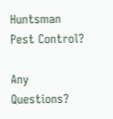Huntsman Pest Control?

Any Questions?